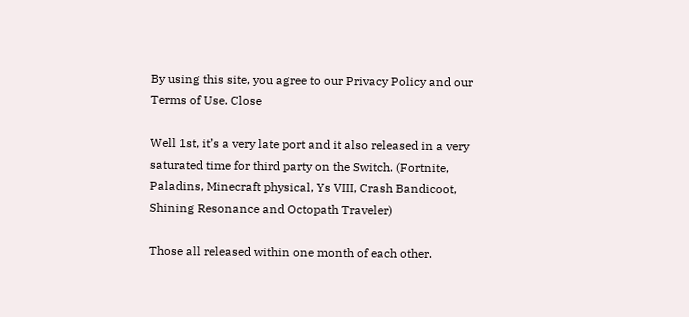By using this site, you agree to our Privacy Policy and our Terms of Use. Close

Well 1st, it’s a very late port and it also released in a very saturated time for third party on the Switch. (Fortnite, Paladins, Minecraft physical, Ys VIII, Crash Bandicoot, Shining Resonance and Octopath Traveler)

Those all released within one month of each other.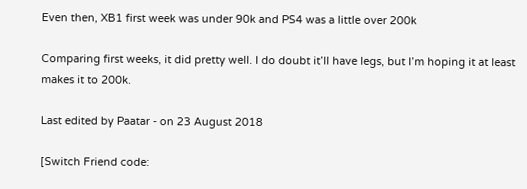Even then, XB1 first week was under 90k and PS4 was a little over 200k

Comparing first weeks, it did pretty well. I do doubt it’ll have legs, but I’m hoping it at least makes it to 200k.

Last edited by Paatar - on 23 August 2018

[Switch Friend code: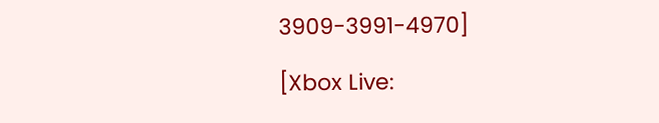3909-3991-4970]

[Xbox Live: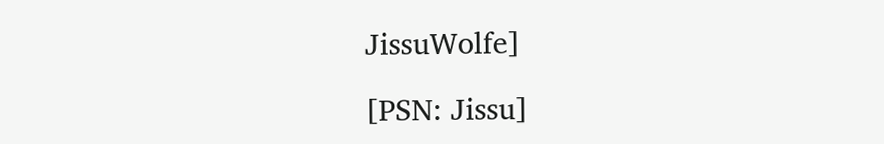JissuWolfe]

[PSN: Jissu]